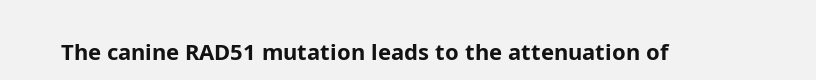The canine RAD51 mutation leads to the attenuation of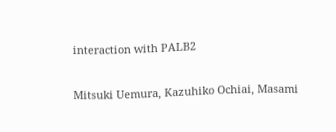interaction with PALB2

Mitsuki Uemura, Kazuhiko Ochiai, Masami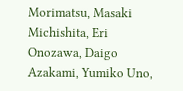Morimatsu, Masaki Michishita, Eri Onozawa, Daigo Azakami, Yumiko Uno,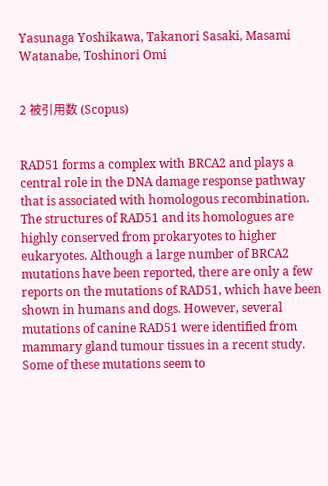Yasunaga Yoshikawa, Takanori Sasaki, Masami Watanabe, Toshinori Omi


2 被引用数 (Scopus)


RAD51 forms a complex with BRCA2 and plays a central role in the DNA damage response pathway that is associated with homologous recombination. The structures of RAD51 and its homologues are highly conserved from prokaryotes to higher eukaryotes. Although a large number of BRCA2 mutations have been reported, there are only a few reports on the mutations of RAD51, which have been shown in humans and dogs. However, several mutations of canine RAD51 were identified from mammary gland tumour tissues in a recent study. Some of these mutations seem to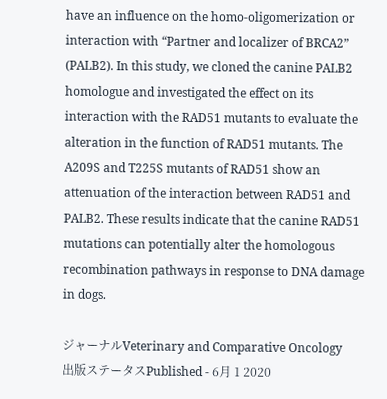have an influence on the homo-oligomerization or interaction with “Partner and localizer of BRCA2” (PALB2). In this study, we cloned the canine PALB2 homologue and investigated the effect on its interaction with the RAD51 mutants to evaluate the alteration in the function of RAD51 mutants. The A209S and T225S mutants of RAD51 show an attenuation of the interaction between RAD51 and PALB2. These results indicate that the canine RAD51 mutations can potentially alter the homologous recombination pathways in response to DNA damage in dogs.

ジャーナルVeterinary and Comparative Oncology
出版ステータスPublished - 6月 1 2020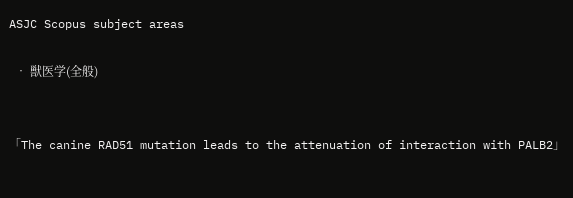ASJC Scopus subject areas

  • 獣医学(全般)


「The canine RAD51 mutation leads to the attenuation of interaction with PALB2」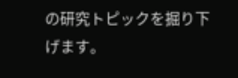の研究トピックを掘り下げます。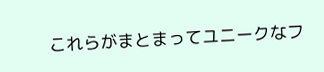これらがまとまってユニークなフ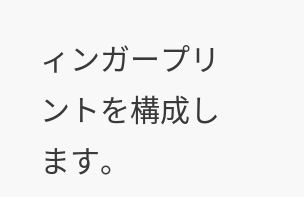ィンガープリントを構成します。